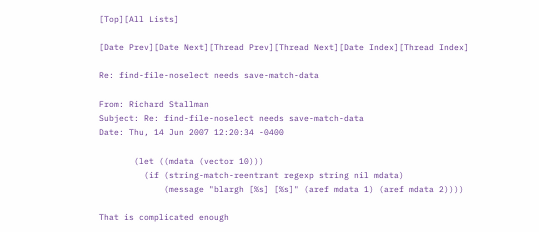[Top][All Lists]

[Date Prev][Date Next][Thread Prev][Thread Next][Date Index][Thread Index]

Re: find-file-noselect needs save-match-data

From: Richard Stallman
Subject: Re: find-file-noselect needs save-match-data
Date: Thu, 14 Jun 2007 12:20:34 -0400

       (let ((mdata (vector 10)))
         (if (string-match-reentrant regexp string nil mdata)
             (message "blargh [%s] [%s]" (aref mdata 1) (aref mdata 2))))

That is complicated enough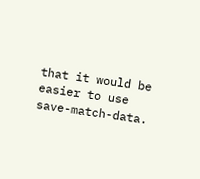that it would be easier to use
save-match-data.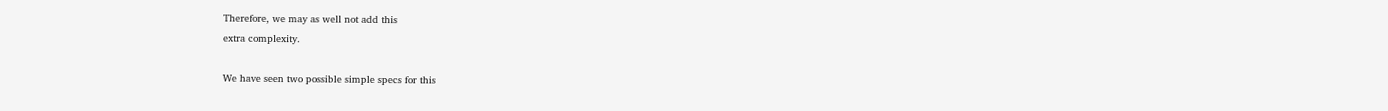Therefore, we may as well not add this
extra complexity.

We have seen two possible simple specs for this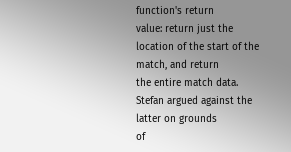function's return
value: return just the location of the start of the match, and return
the entire match data.  Stefan argued against the latter on grounds
of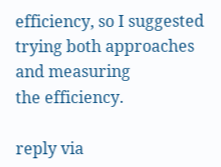efficiency, so I suggested trying both approaches and measuring
the efficiency.

reply via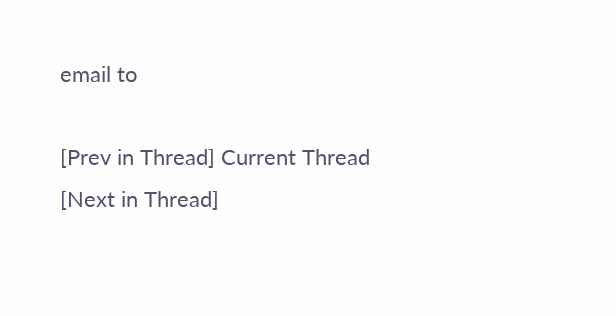email to

[Prev in Thread] Current Thread [Next in Thread]